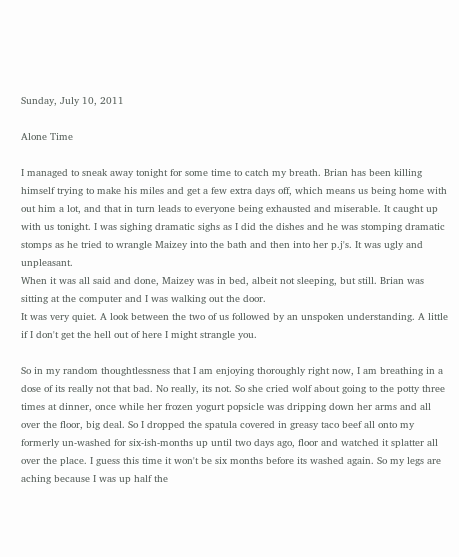Sunday, July 10, 2011

Alone Time

I managed to sneak away tonight for some time to catch my breath. Brian has been killing himself trying to make his miles and get a few extra days off, which means us being home with out him a lot, and that in turn leads to everyone being exhausted and miserable. It caught up with us tonight. I was sighing dramatic sighs as I did the dishes and he was stomping dramatic stomps as he tried to wrangle Maizey into the bath and then into her p.j's. It was ugly and unpleasant.
When it was all said and done, Maizey was in bed, albeit not sleeping, but still. Brian was sitting at the computer and I was walking out the door.
It was very quiet. A look between the two of us followed by an unspoken understanding. A little if I don't get the hell out of here I might strangle you.

So in my random thoughtlessness that I am enjoying thoroughly right now, I am breathing in a dose of its really not that bad. No really, its not. So she cried wolf about going to the potty three times at dinner, once while her frozen yogurt popsicle was dripping down her arms and all over the floor, big deal. So I dropped the spatula covered in greasy taco beef all onto my formerly un-washed for six-ish-months up until two days ago, floor and watched it splatter all over the place. I guess this time it won't be six months before its washed again. So my legs are aching because I was up half the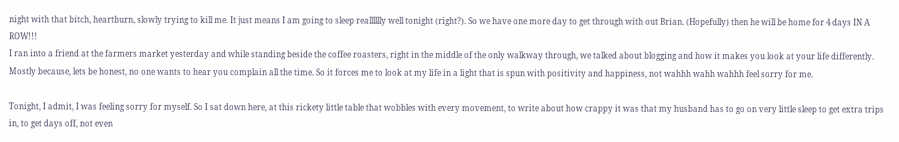night with that bitch, heartburn, slowly trying to kill me. It just means I am going to sleep realllllly well tonight (right?). So we have one more day to get through with out Brian. (Hopefully) then he will be home for 4 days IN A ROW!!!
I ran into a friend at the farmers market yesterday and while standing beside the coffee roasters, right in the middle of the only walkway through, we talked about blogging and how it makes you look at your life differently. Mostly because, lets be honest, no one wants to hear you complain all the time. So it forces me to look at my life in a light that is spun with positivity and happiness, not wahhh wahh wahhh feel sorry for me.

Tonight, I admit, I was feeling sorry for myself. So I sat down here, at this rickety little table that wobbles with every movement, to write about how crappy it was that my husband has to go on very little sleep to get extra trips in, to get days off, not even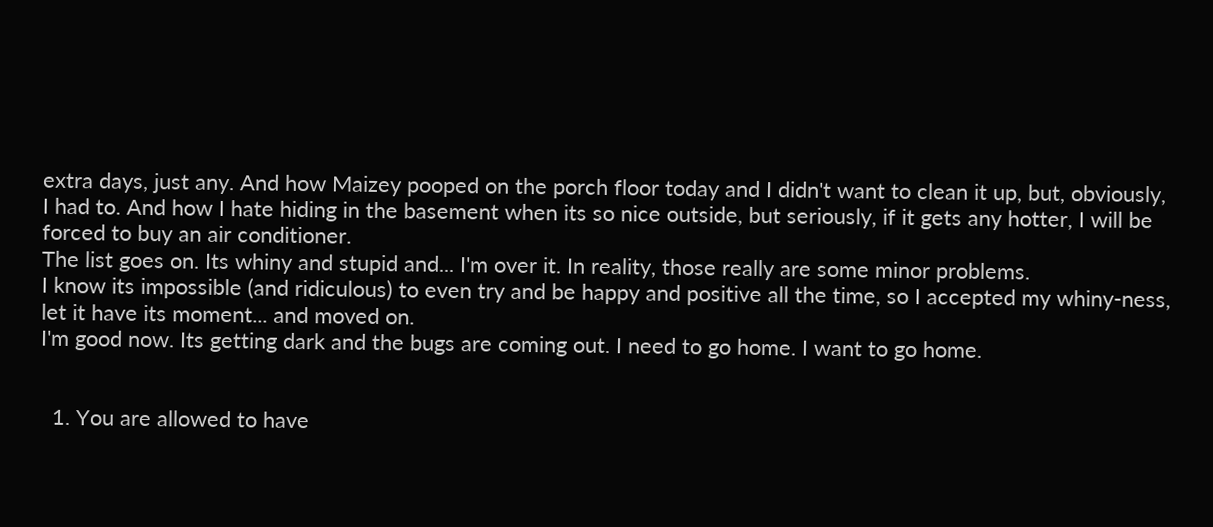extra days, just any. And how Maizey pooped on the porch floor today and I didn't want to clean it up, but, obviously, I had to. And how I hate hiding in the basement when its so nice outside, but seriously, if it gets any hotter, I will be forced to buy an air conditioner.
The list goes on. Its whiny and stupid and... I'm over it. In reality, those really are some minor problems.
I know its impossible (and ridiculous) to even try and be happy and positive all the time, so I accepted my whiny-ness, let it have its moment... and moved on.
I'm good now. Its getting dark and the bugs are coming out. I need to go home. I want to go home.


  1. You are allowed to have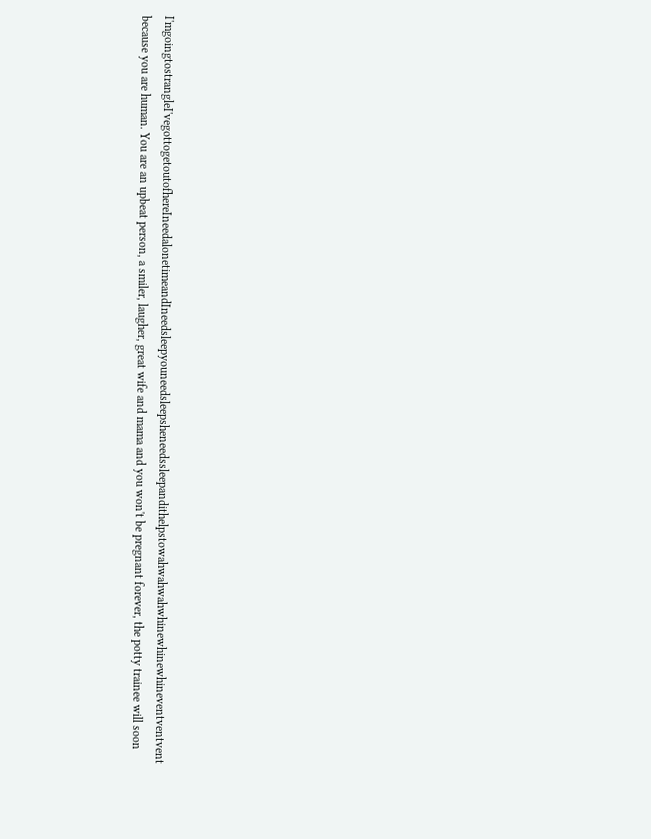I'mgoingtostrangleI'vegottogetoutofhereIneedalonetimeandIneedsleepyouneedsleepsheneedssleepandithelpstowahwahwahwhinewhinewhineventventvent because you are human. You are an upbeat person, a smiler, laugher, great wife and mama and you won't be pregnant forever, the potty trainee will soon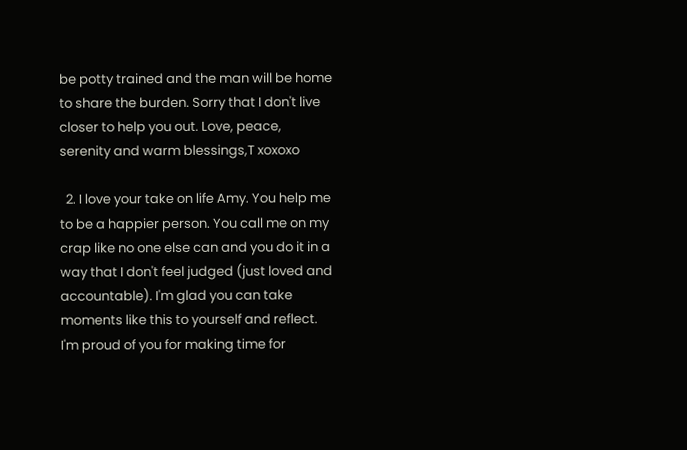be potty trained and the man will be home to share the burden. Sorry that I don't live closer to help you out. Love, peace, serenity and warm blessings,T xoxoxo

  2. I love your take on life Amy. You help me to be a happier person. You call me on my crap like no one else can and you do it in a way that I don't feel judged (just loved and accountable). I'm glad you can take moments like this to yourself and reflect. I'm proud of you for making time for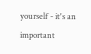yourself - it's an important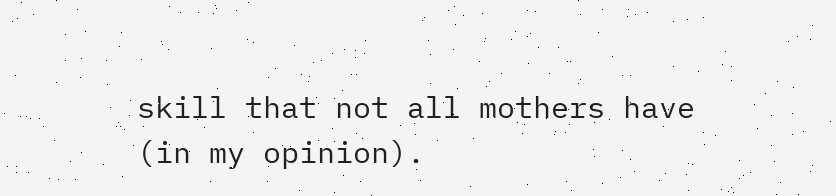skill that not all mothers have (in my opinion).